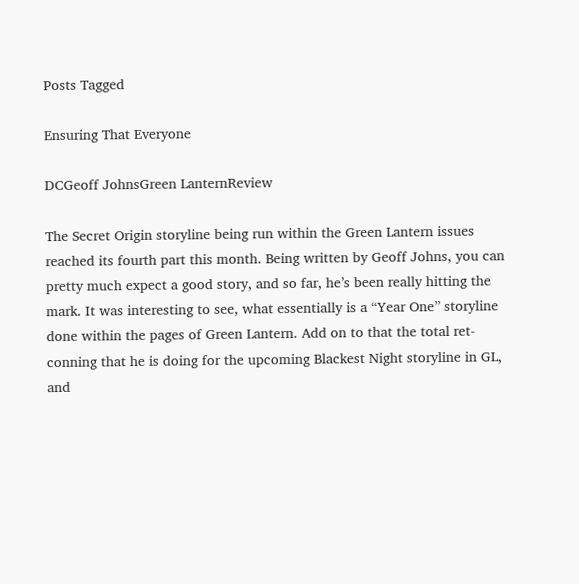Posts Tagged

Ensuring That Everyone

DCGeoff JohnsGreen LanternReview

The Secret Origin storyline being run within the Green Lantern issues reached its fourth part this month. Being written by Geoff Johns, you can pretty much expect a good story, and so far, he’s been really hitting the mark. It was interesting to see, what essentially is a “Year One” storyline done within the pages of Green Lantern. Add on to that the total ret-conning that he is doing for the upcoming Blackest Night storyline in GL, and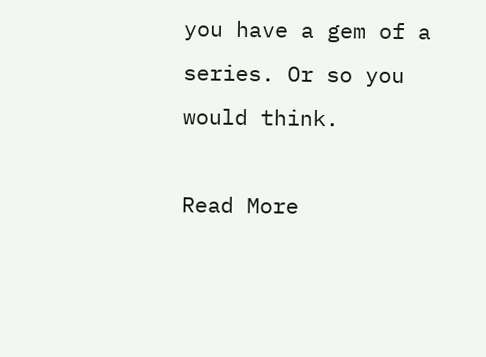you have a gem of a series. Or so you would think.

Read More